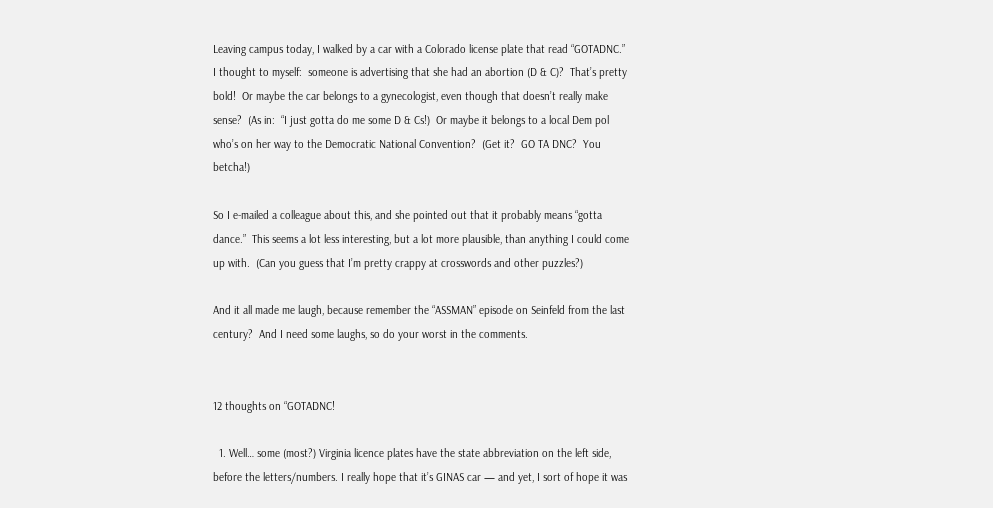Leaving campus today, I walked by a car with a Colorado license plate that read “GOTADNC.”  I thought to myself:  someone is advertising that she had an abortion (D & C)?  That’s pretty bold!  Or maybe the car belongs to a gynecologist, even though that doesn’t really make sense?  (As in:  “I just gotta do me some D & Cs!)  Or maybe it belongs to a local Dem pol who’s on her way to the Democratic National Convention?  (Get it?  GO TA DNC?  You betcha!)

So I e-mailed a colleague about this, and she pointed out that it probably means “gotta dance.”  This seems a lot less interesting, but a lot more plausible, than anything I could come up with.  (Can you guess that I’m pretty crappy at crosswords and other puzzles?)

And it all made me laugh, because remember the “ASSMAN” episode on Seinfeld from the last century?  And I need some laughs, so do your worst in the comments.


12 thoughts on “GOTADNC!

  1. Well… some (most?) Virginia licence plates have the state abbreviation on the left side, before the letters/numbers. I really hope that it’s GINAS car — and yet, I sort of hope it was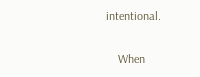intentional.

    When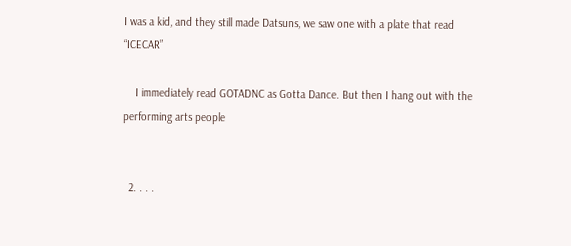I was a kid, and they still made Datsuns, we saw one with a plate that read “ICECAR”

    I immediately read GOTADNC as Gotta Dance. But then I hang out with the performing arts people


  2. . . .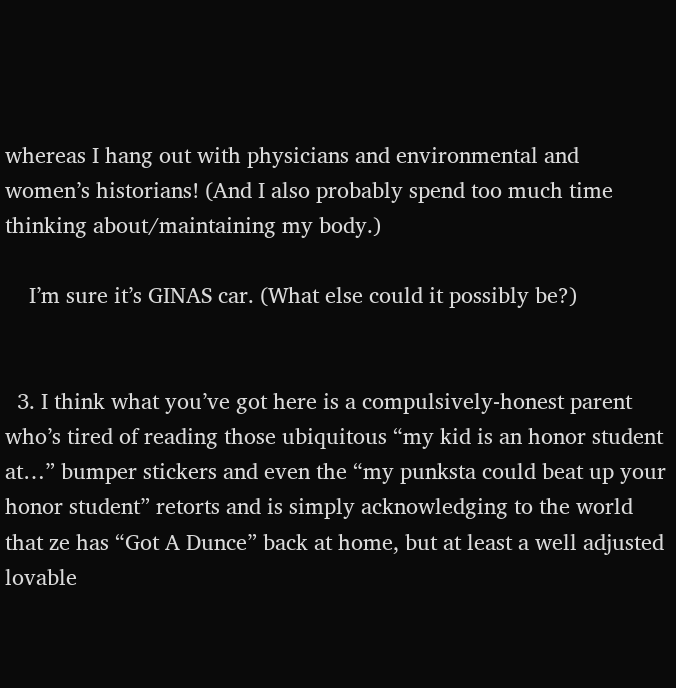whereas I hang out with physicians and environmental and women’s historians! (And I also probably spend too much time thinking about/maintaining my body.)

    I’m sure it’s GINAS car. (What else could it possibly be?)


  3. I think what you’ve got here is a compulsively-honest parent who’s tired of reading those ubiquitous “my kid is an honor student at…” bumper stickers and even the “my punksta could beat up your honor student” retorts and is simply acknowledging to the world that ze has “Got A Dunce” back at home, but at least a well adjusted lovable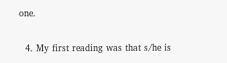one.


  4. My first reading was that s/he is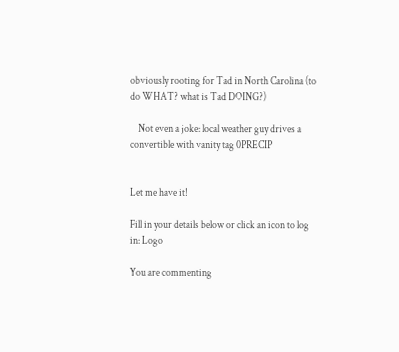obviously rooting for Tad in North Carolina (to do WHAT? what is Tad DOING?)

    Not even a joke: local weather guy drives a convertible with vanity tag 0PRECIP


Let me have it!

Fill in your details below or click an icon to log in: Logo

You are commenting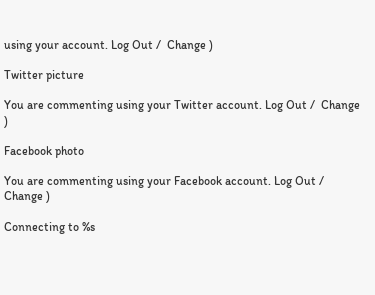using your account. Log Out /  Change )

Twitter picture

You are commenting using your Twitter account. Log Out /  Change )

Facebook photo

You are commenting using your Facebook account. Log Out /  Change )

Connecting to %s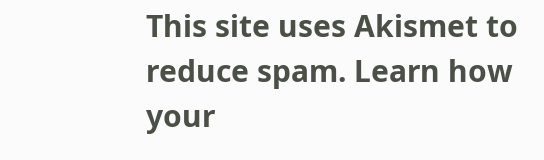This site uses Akismet to reduce spam. Learn how your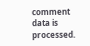comment data is processed.